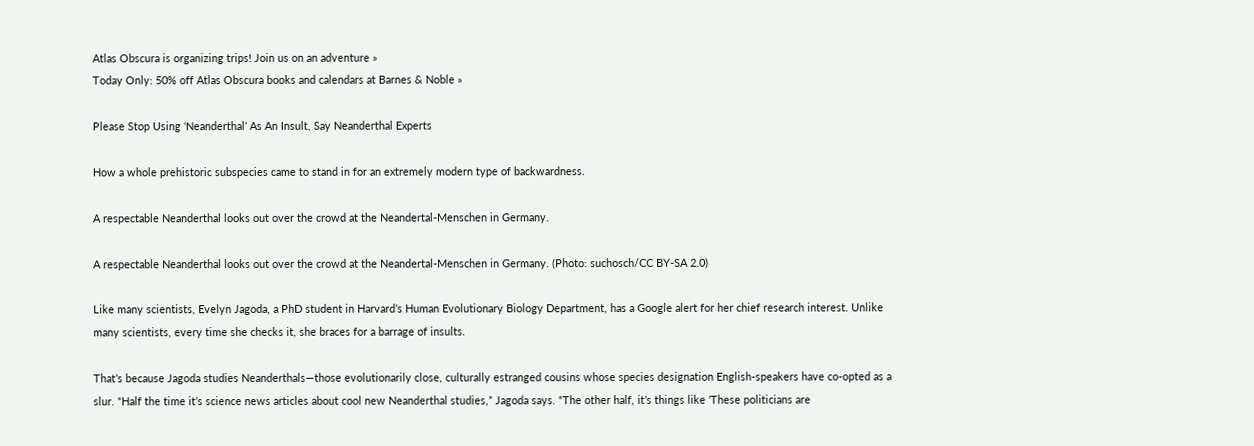Atlas Obscura is organizing trips! Join us on an adventure »
Today Only: 50% off Atlas Obscura books and calendars at Barnes & Noble »

Please Stop Using ‘Neanderthal’ As An Insult, Say Neanderthal Experts

How a whole prehistoric subspecies came to stand in for an extremely modern type of backwardness.

A respectable Neanderthal looks out over the crowd at the Neandertal-Menschen in Germany.

A respectable Neanderthal looks out over the crowd at the Neandertal-Menschen in Germany. (Photo: suchosch/CC BY-SA 2.0)

Like many scientists, Evelyn Jagoda, a PhD student in Harvard’s Human Evolutionary Biology Department, has a Google alert for her chief research interest. Unlike many scientists, every time she checks it, she braces for a barrage of insults.

That’s because Jagoda studies Neanderthals—those evolutionarily close, culturally estranged cousins whose species designation English-speakers have co-opted as a slur. “Half the time it’s science news articles about cool new Neanderthal studies,” Jagoda says. “The other half, it’s things like ‘These politicians are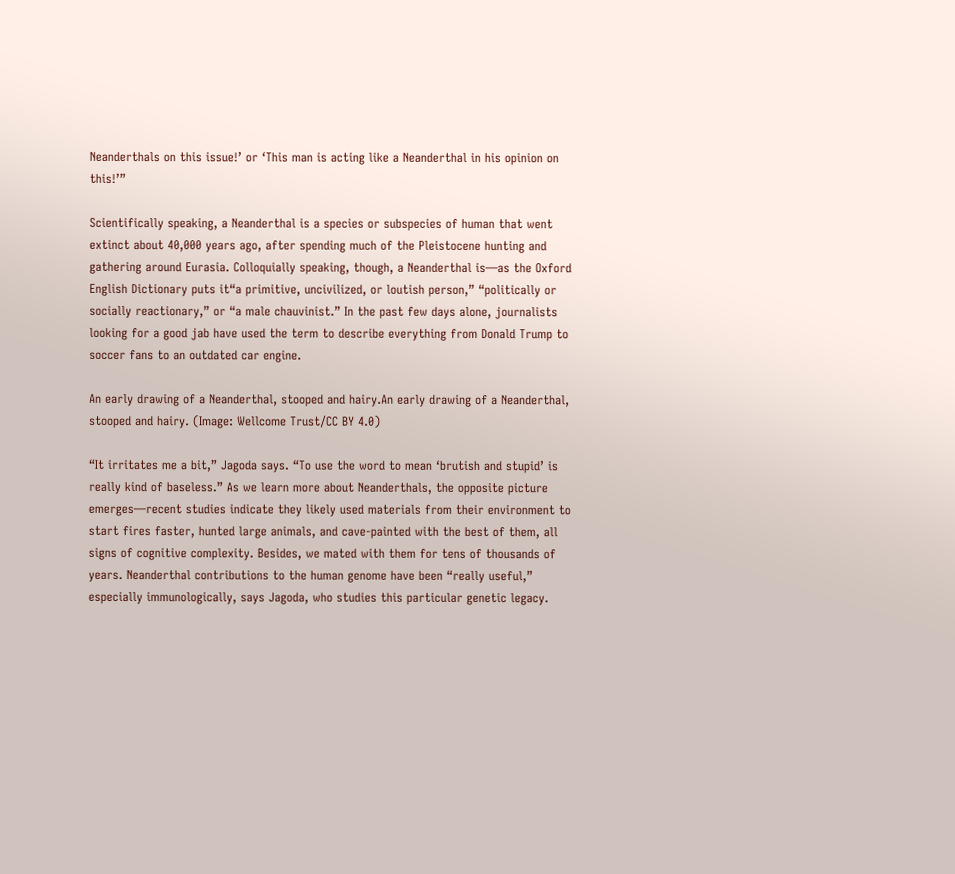Neanderthals on this issue!’ or ‘This man is acting like a Neanderthal in his opinion on this!’”

Scientifically speaking, a Neanderthal is a species or subspecies of human that went extinct about 40,000 years ago, after spending much of the Pleistocene hunting and gathering around Eurasia. Colloquially speaking, though, a Neanderthal is—as the Oxford English Dictionary puts it“a primitive, uncivilized, or loutish person,” “politically or socially reactionary,” or “a male chauvinist.” In the past few days alone, journalists looking for a good jab have used the term to describe everything from Donald Trump to soccer fans to an outdated car engine.

An early drawing of a Neanderthal, stooped and hairy.An early drawing of a Neanderthal, stooped and hairy. (Image: Wellcome Trust/CC BY 4.0)

“It irritates me a bit,” Jagoda says. “To use the word to mean ‘brutish and stupid’ is really kind of baseless.” As we learn more about Neanderthals, the opposite picture emerges—recent studies indicate they likely used materials from their environment to start fires faster, hunted large animals, and cave-painted with the best of them, all signs of cognitive complexity. Besides, we mated with them for tens of thousands of years. Neanderthal contributions to the human genome have been “really useful,” especially immunologically, says Jagoda, who studies this particular genetic legacy.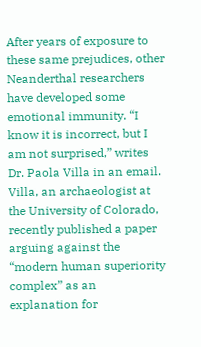After years of exposure to these same prejudices, other Neanderthal researchers have developed some emotional immunity. “I know it is incorrect, but I am not surprised,” writes Dr. Paola Villa in an email. Villa, an archaeologist at the University of Colorado, recently published a paper arguing against the “modern human superiority complex” as an explanation for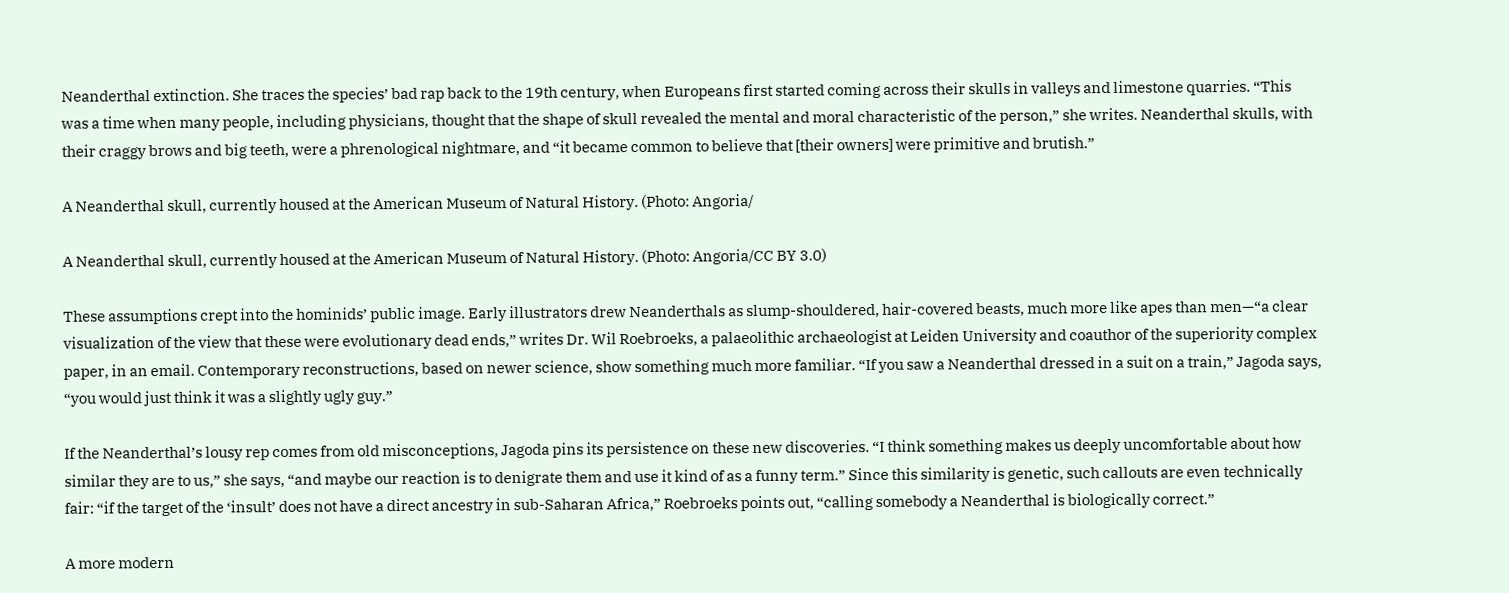Neanderthal extinction. She traces the species’ bad rap back to the 19th century, when Europeans first started coming across their skulls in valleys and limestone quarries. “This was a time when many people, including physicians, thought that the shape of skull revealed the mental and moral characteristic of the person,” she writes. Neanderthal skulls, with their craggy brows and big teeth, were a phrenological nightmare, and “it became common to believe that [their owners] were primitive and brutish.”

A Neanderthal skull, currently housed at the American Museum of Natural History. (Photo: Angoria/

A Neanderthal skull, currently housed at the American Museum of Natural History. (Photo: Angoria/CC BY 3.0)

These assumptions crept into the hominids’ public image. Early illustrators drew Neanderthals as slump-shouldered, hair-covered beasts, much more like apes than men—“a clear visualization of the view that these were evolutionary dead ends,” writes Dr. Wil Roebroeks, a palaeolithic archaeologist at Leiden University and coauthor of the superiority complex paper, in an email. Contemporary reconstructions, based on newer science, show something much more familiar. “If you saw a Neanderthal dressed in a suit on a train,” Jagoda says, “you would just think it was a slightly ugly guy.”

If the Neanderthal’s lousy rep comes from old misconceptions, Jagoda pins its persistence on these new discoveries. “I think something makes us deeply uncomfortable about how similar they are to us,” she says, “and maybe our reaction is to denigrate them and use it kind of as a funny term.” Since this similarity is genetic, such callouts are even technically fair: “if the target of the ‘insult’ does not have a direct ancestry in sub-Saharan Africa,” Roebroeks points out, “calling somebody a Neanderthal is biologically correct.”

A more modern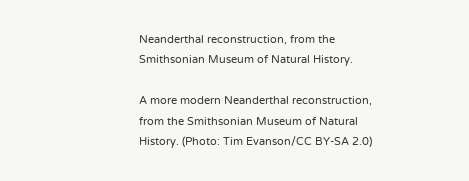Neanderthal reconstruction, from the Smithsonian Museum of Natural History.

A more modern Neanderthal reconstruction, from the Smithsonian Museum of Natural History. (Photo: Tim Evanson/CC BY-SA 2.0)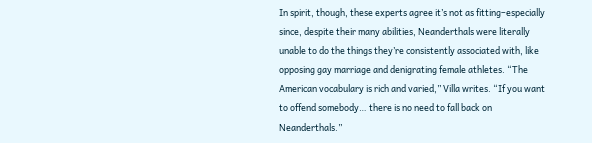In spirit, though, these experts agree it’s not as fitting–especially since, despite their many abilities, Neanderthals were literally unable to do the things they’re consistently associated with, like opposing gay marriage and denigrating female athletes. “The American vocabulary is rich and varied,” Villa writes. “If you want to offend somebody… there is no need to fall back on Neanderthals.”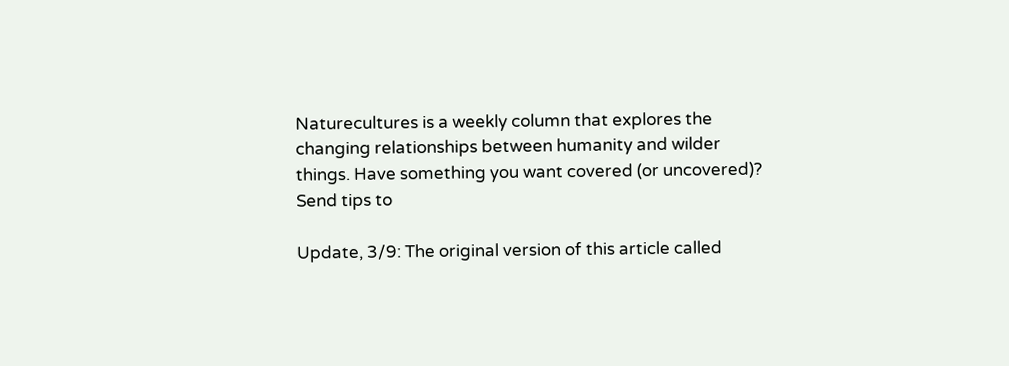Naturecultures is a weekly column that explores the changing relationships between humanity and wilder things. Have something you want covered (or uncovered)? Send tips to

Update, 3/9: The original version of this article called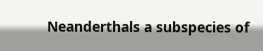Neanderthals a subspecies of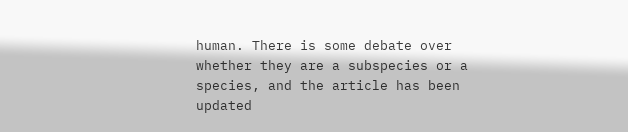human. There is some debate over whether they are a subspecies or a species, and the article has been updated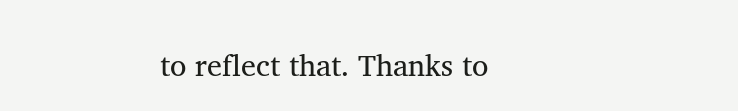to reflect that. Thanks to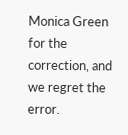Monica Green for the correction, and we regret the error.